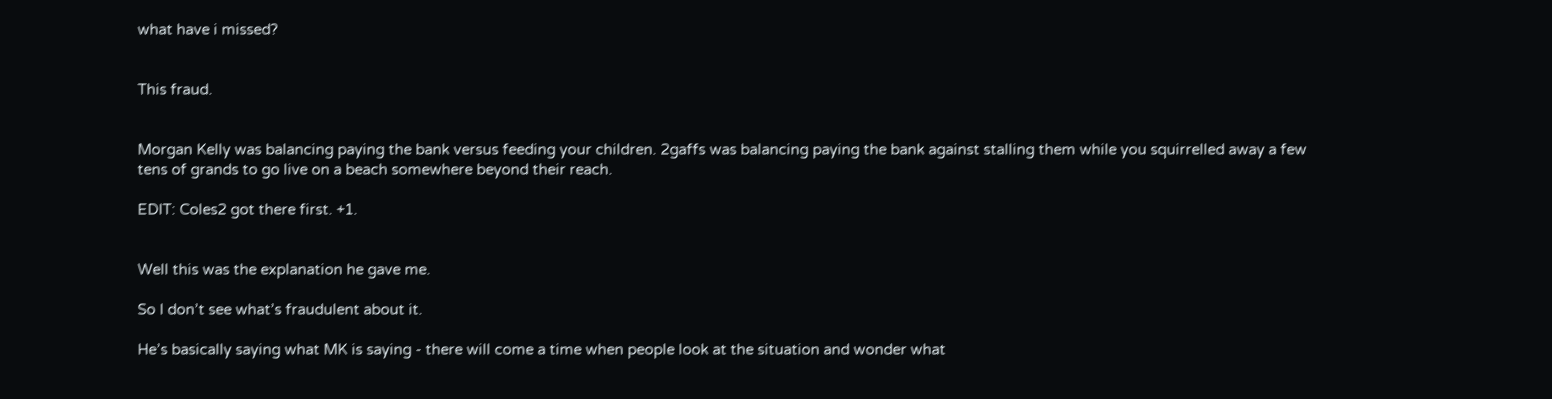what have i missed?


This fraud.


Morgan Kelly was balancing paying the bank versus feeding your children. 2gaffs was balancing paying the bank against stalling them while you squirrelled away a few tens of grands to go live on a beach somewhere beyond their reach.

EDIT: Coles2 got there first. +1.


Well this was the explanation he gave me.

So I don’t see what’s fraudulent about it.

He’s basically saying what MK is saying - there will come a time when people look at the situation and wonder what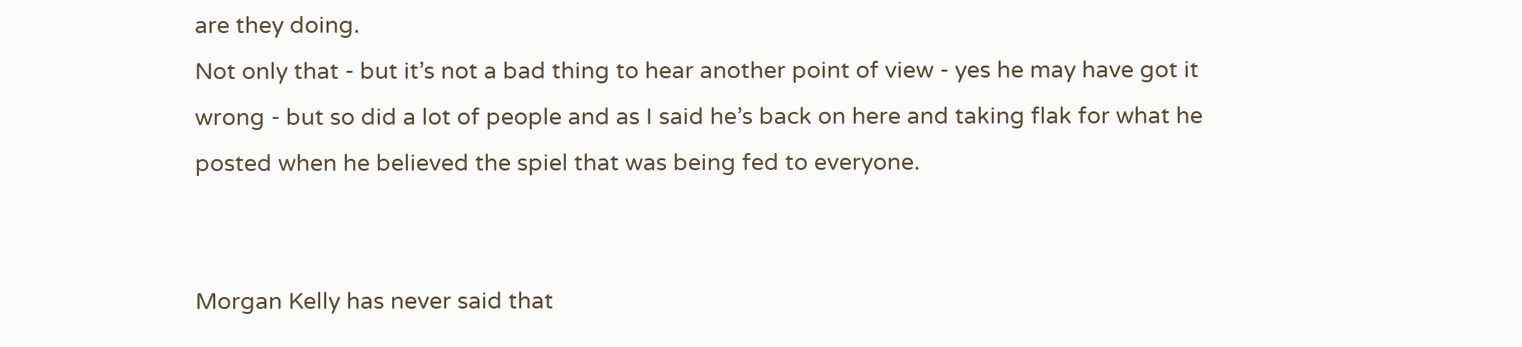are they doing.
Not only that - but it’s not a bad thing to hear another point of view - yes he may have got it wrong - but so did a lot of people and as I said he’s back on here and taking flak for what he posted when he believed the spiel that was being fed to everyone.


Morgan Kelly has never said that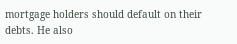mortgage holders should default on their debts. He also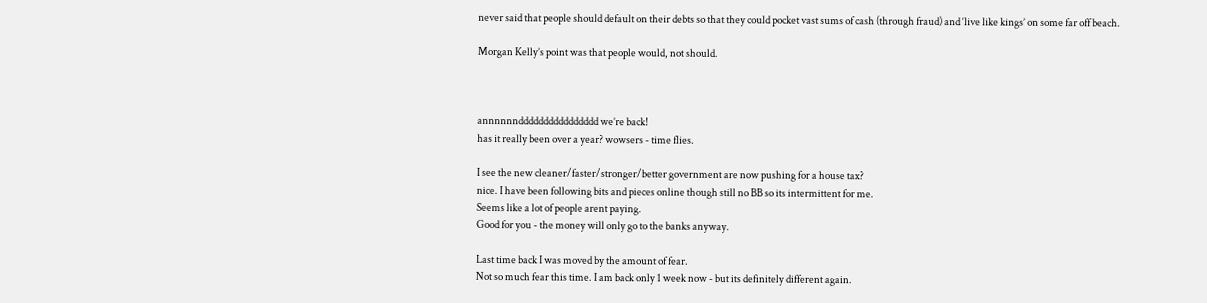never said that people should default on their debts so that they could pocket vast sums of cash (through fraud) and ‘live like kings’ on some far off beach.

Morgan Kelly’s point was that people would, not should.



annnnnndddddddddddddddd we’re back!
has it really been over a year? wowsers - time flies.

I see the new cleaner/faster/stronger/better government are now pushing for a house tax?
nice. I have been following bits and pieces online though still no BB so its intermittent for me.
Seems like a lot of people arent paying.
Good for you - the money will only go to the banks anyway.

Last time back I was moved by the amount of fear.
Not so much fear this time. I am back only 1 week now - but its definitely different again.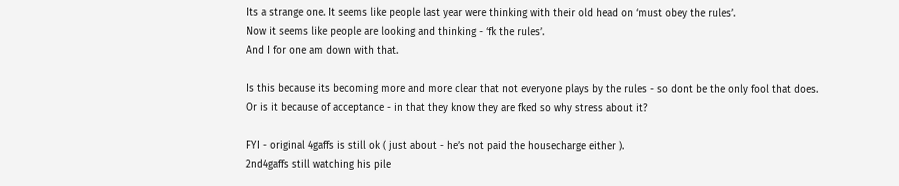Its a strange one. It seems like people last year were thinking with their old head on ‘must obey the rules’.
Now it seems like people are looking and thinking - ‘fk the rules’.
And I for one am down with that.

Is this because its becoming more and more clear that not everyone plays by the rules - so dont be the only fool that does.
Or is it because of acceptance - in that they know they are fked so why stress about it?

FYI - original 4gaffs is still ok ( just about - he’s not paid the housecharge either ).
2nd4gaffs still watching his pile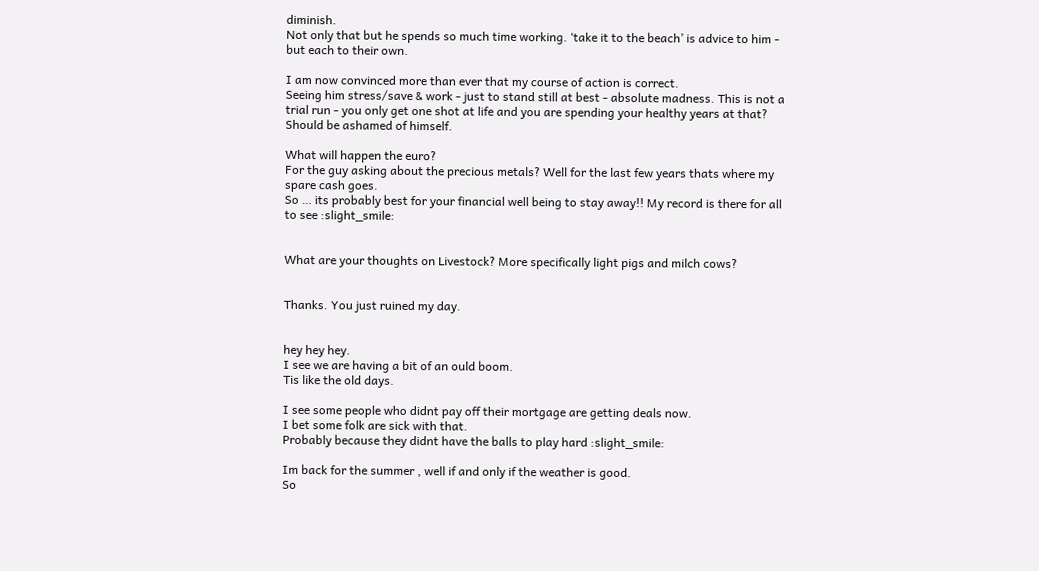diminish.
Not only that but he spends so much time working. ‘take it to the beach’ is advice to him - but each to their own.

I am now convinced more than ever that my course of action is correct.
Seeing him stress/save & work - just to stand still at best - absolute madness. This is not a trial run - you only get one shot at life and you are spending your healthy years at that? Should be ashamed of himself.

What will happen the euro?
For the guy asking about the precious metals? Well for the last few years thats where my spare cash goes.
So … its probably best for your financial well being to stay away!! My record is there for all to see :slight_smile:


What are your thoughts on Livestock? More specifically light pigs and milch cows?


Thanks. You just ruined my day.


hey hey hey.
I see we are having a bit of an ould boom.
Tis like the old days.

I see some people who didnt pay off their mortgage are getting deals now.
I bet some folk are sick with that.
Probably because they didnt have the balls to play hard :slight_smile:

Im back for the summer , well if and only if the weather is good.
So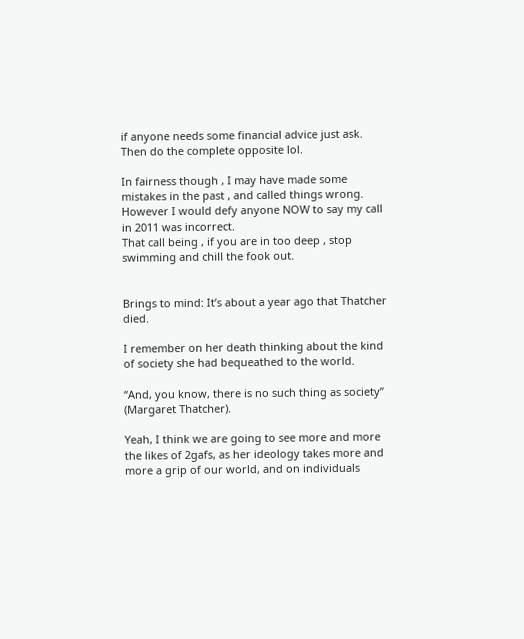if anyone needs some financial advice just ask.
Then do the complete opposite lol.

In fairness though , I may have made some mistakes in the past , and called things wrong.
However I would defy anyone NOW to say my call in 2011 was incorrect.
That call being , if you are in too deep , stop swimming and chill the fook out.


Brings to mind: It’s about a year ago that Thatcher died.

I remember on her death thinking about the kind of society she had bequeathed to the world.

“And, you know, there is no such thing as society” (Margaret Thatcher).

Yeah, I think we are going to see more and more the likes of 2gafs, as her ideology takes more and more a grip of our world, and on individuals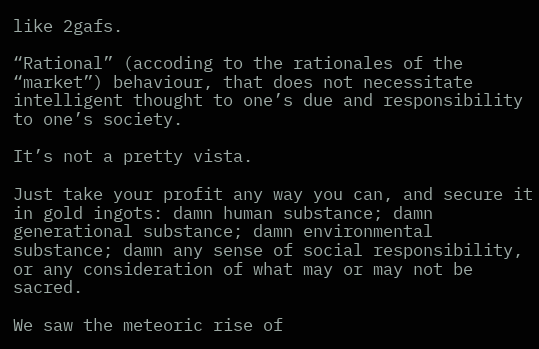like 2gafs.

“Rational” (accoding to the rationales of the “market”) behaviour, that does not necessitate intelligent thought to one’s due and responsibility to one’s society.

It’s not a pretty vista.

Just take your profit any way you can, and secure it in gold ingots: damn human substance; damn generational substance; damn environmental substance; damn any sense of social responsibility, or any consideration of what may or may not be sacred.

We saw the meteoric rise of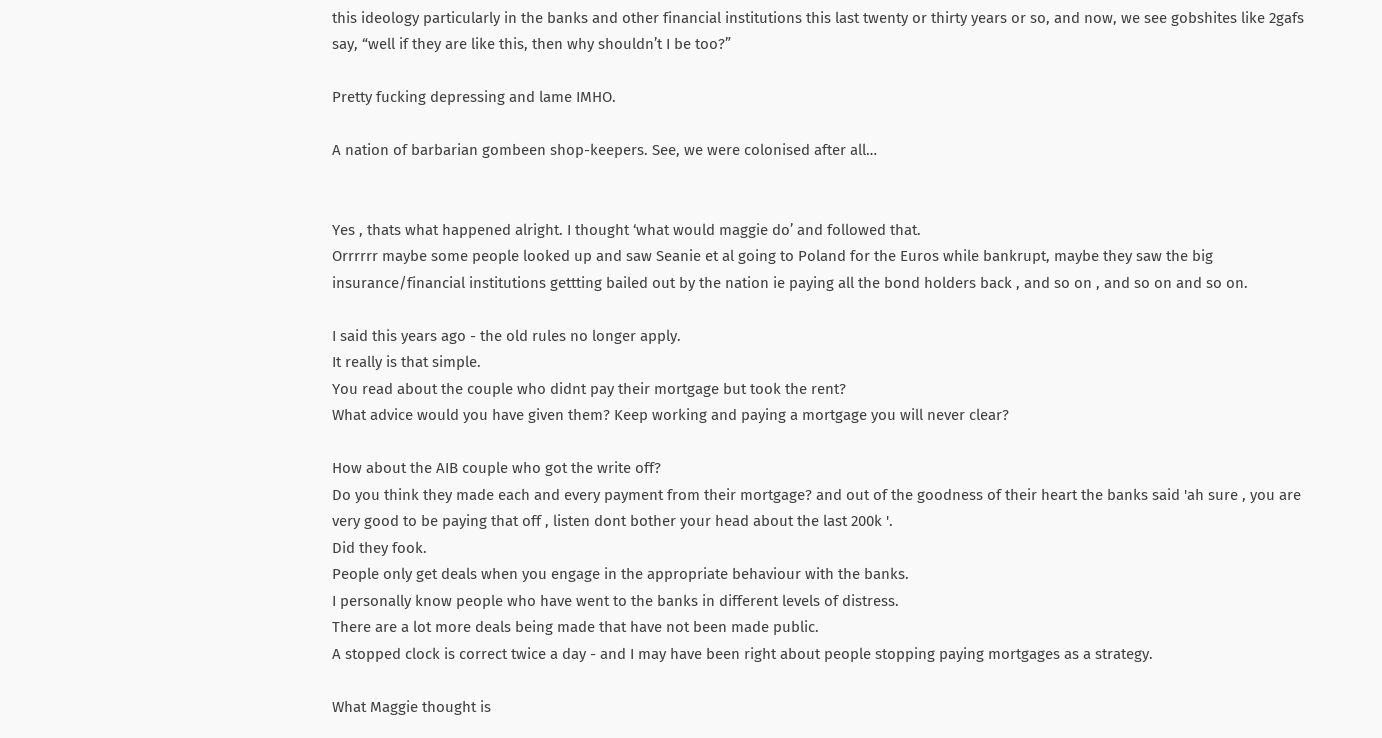this ideology particularly in the banks and other financial institutions this last twenty or thirty years or so, and now, we see gobshites like 2gafs say, “well if they are like this, then why shouldn’t I be too?”

Pretty fucking depressing and lame IMHO.

A nation of barbarian gombeen shop-keepers. See, we were colonised after all…


Yes , thats what happened alright. I thought ‘what would maggie do’ and followed that.
Orrrrrr maybe some people looked up and saw Seanie et al going to Poland for the Euros while bankrupt, maybe they saw the big insurance/financial institutions gettting bailed out by the nation ie paying all the bond holders back , and so on , and so on and so on.

I said this years ago - the old rules no longer apply.
It really is that simple.
You read about the couple who didnt pay their mortgage but took the rent?
What advice would you have given them? Keep working and paying a mortgage you will never clear?

How about the AIB couple who got the write off?
Do you think they made each and every payment from their mortgage? and out of the goodness of their heart the banks said 'ah sure , you are very good to be paying that off , listen dont bother your head about the last 200k '.
Did they fook.
People only get deals when you engage in the appropriate behaviour with the banks.
I personally know people who have went to the banks in different levels of distress.
There are a lot more deals being made that have not been made public.
A stopped clock is correct twice a day - and I may have been right about people stopping paying mortgages as a strategy.

What Maggie thought is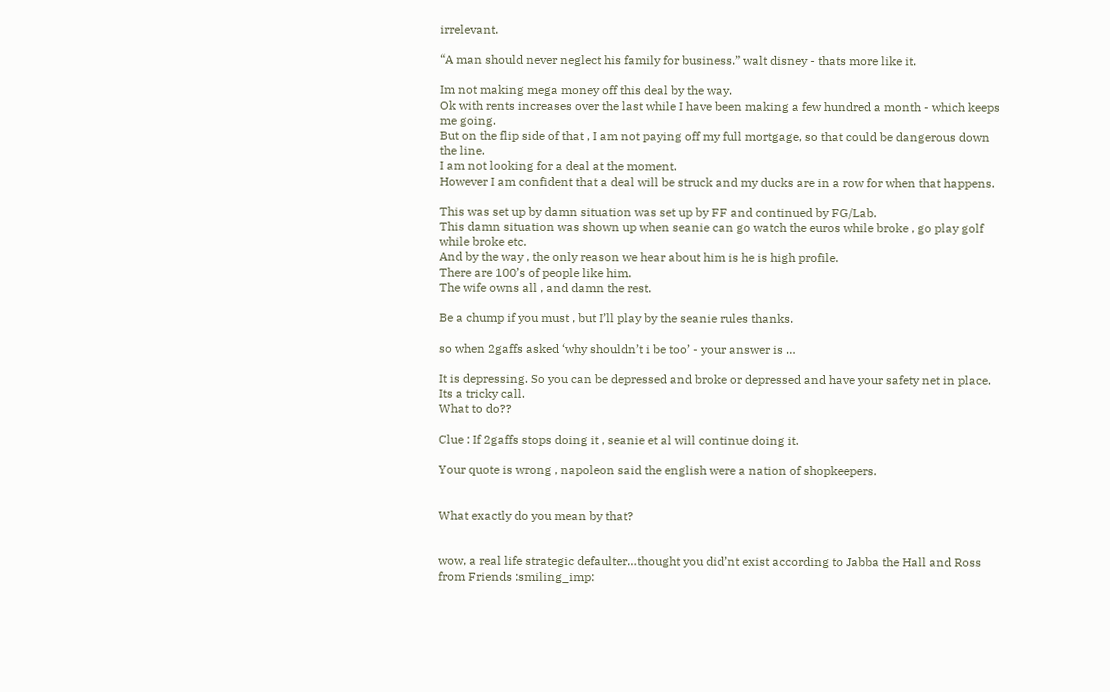irrelevant.

“A man should never neglect his family for business.” walt disney - thats more like it.

Im not making mega money off this deal by the way.
Ok with rents increases over the last while I have been making a few hundred a month - which keeps me going.
But on the flip side of that , I am not paying off my full mortgage, so that could be dangerous down the line.
I am not looking for a deal at the moment.
However I am confident that a deal will be struck and my ducks are in a row for when that happens.

This was set up by damn situation was set up by FF and continued by FG/Lab.
This damn situation was shown up when seanie can go watch the euros while broke , go play golf while broke etc.
And by the way , the only reason we hear about him is he is high profile.
There are 100’s of people like him.
The wife owns all , and damn the rest.

Be a chump if you must , but I’ll play by the seanie rules thanks.

so when 2gaffs asked ‘why shouldn’t i be too’ - your answer is …

It is depressing. So you can be depressed and broke or depressed and have your safety net in place.
Its a tricky call.
What to do??

Clue : If 2gaffs stops doing it , seanie et al will continue doing it.

Your quote is wrong , napoleon said the english were a nation of shopkeepers.


What exactly do you mean by that?


wow, a real life strategic defaulter…thought you did’nt exist according to Jabba the Hall and Ross from Friends :smiling_imp: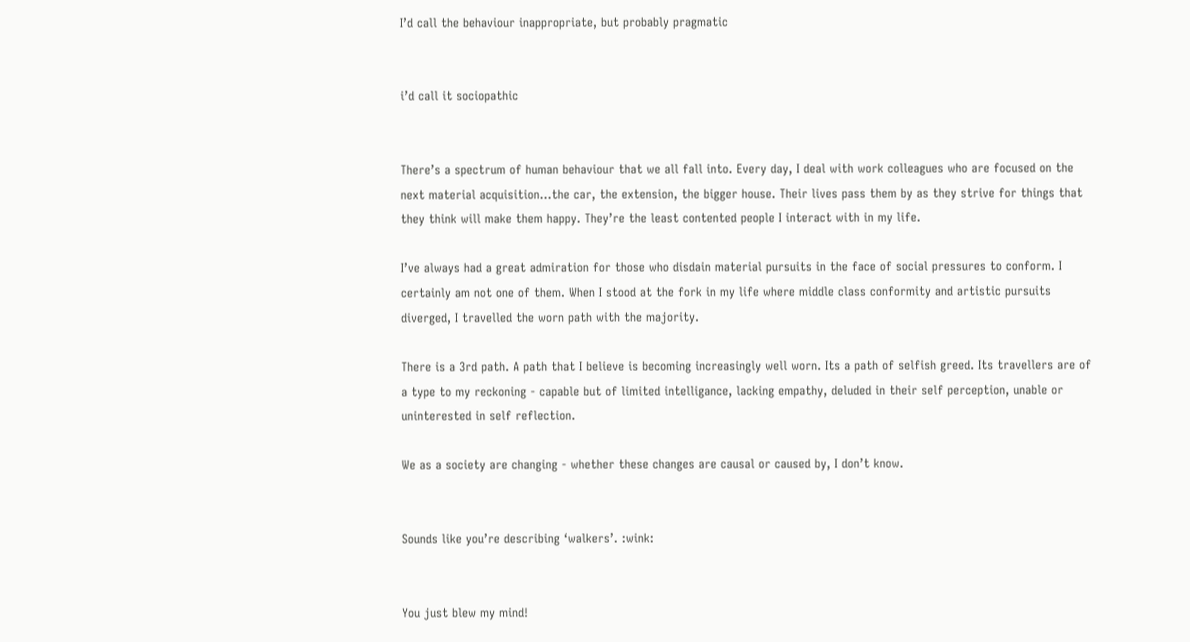I’d call the behaviour inappropriate, but probably pragmatic


i’d call it sociopathic


There’s a spectrum of human behaviour that we all fall into. Every day, I deal with work colleagues who are focused on the next material acquisition…the car, the extension, the bigger house. Their lives pass them by as they strive for things that they think will make them happy. They’re the least contented people I interact with in my life.

I’ve always had a great admiration for those who disdain material pursuits in the face of social pressures to conform. I certainly am not one of them. When I stood at the fork in my life where middle class conformity and artistic pursuits diverged, I travelled the worn path with the majority.

There is a 3rd path. A path that I believe is becoming increasingly well worn. Its a path of selfish greed. Its travellers are of a type to my reckoning - capable but of limited intelligance, lacking empathy, deluded in their self perception, unable or uninterested in self reflection.

We as a society are changing - whether these changes are causal or caused by, I don’t know.


Sounds like you’re describing ‘walkers’. :wink:


You just blew my mind!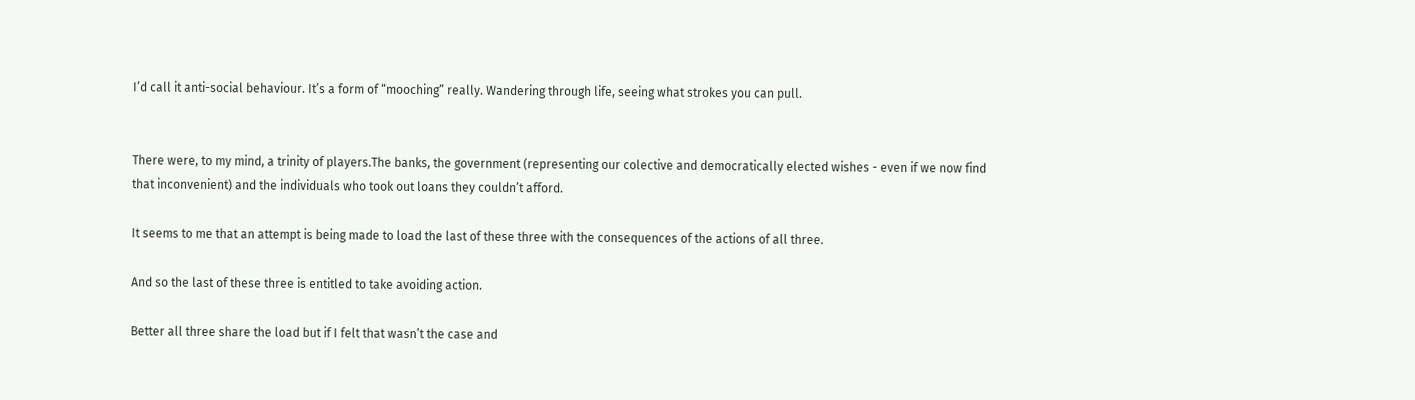I’d call it anti-social behaviour. It’s a form of “mooching” really. Wandering through life, seeing what strokes you can pull.


There were, to my mind, a trinity of players.The banks, the government (representing our colective and democratically elected wishes - even if we now find that inconvenient) and the individuals who took out loans they couldn’t afford.

It seems to me that an attempt is being made to load the last of these three with the consequences of the actions of all three.

And so the last of these three is entitled to take avoiding action.

Better all three share the load but if I felt that wasn’t the case and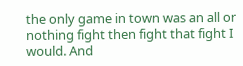the only game in town was an all or nothing fight then fight that fight I would. And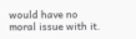would have no moral issue with it.